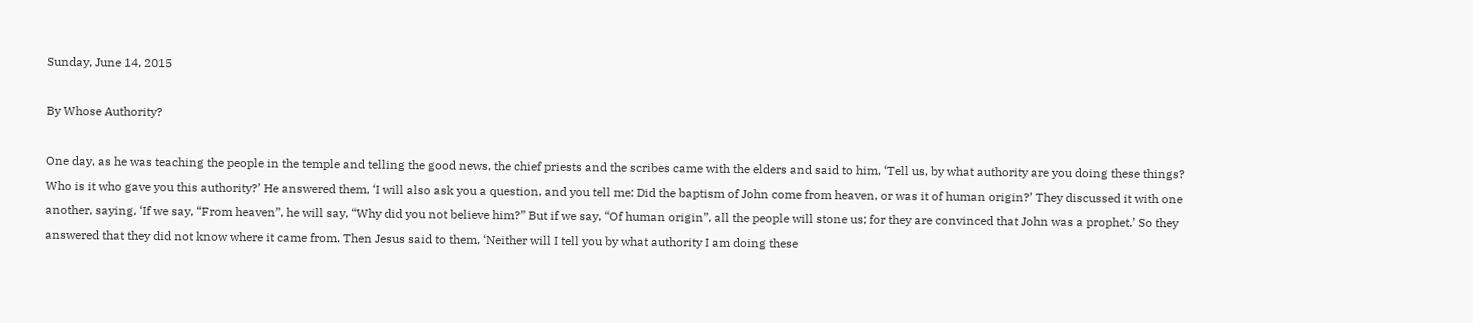Sunday, June 14, 2015

By Whose Authority?

One day, as he was teaching the people in the temple and telling the good news, the chief priests and the scribes came with the elders and said to him, ‘Tell us, by what authority are you doing these things? Who is it who gave you this authority?’ He answered them, ‘I will also ask you a question, and you tell me: Did the baptism of John come from heaven, or was it of human origin?’ They discussed it with one another, saying, ‘If we say, “From heaven”, he will say, “Why did you not believe him?” But if we say, “Of human origin”, all the people will stone us; for they are convinced that John was a prophet.’ So they answered that they did not know where it came from. Then Jesus said to them, ‘Neither will I tell you by what authority I am doing these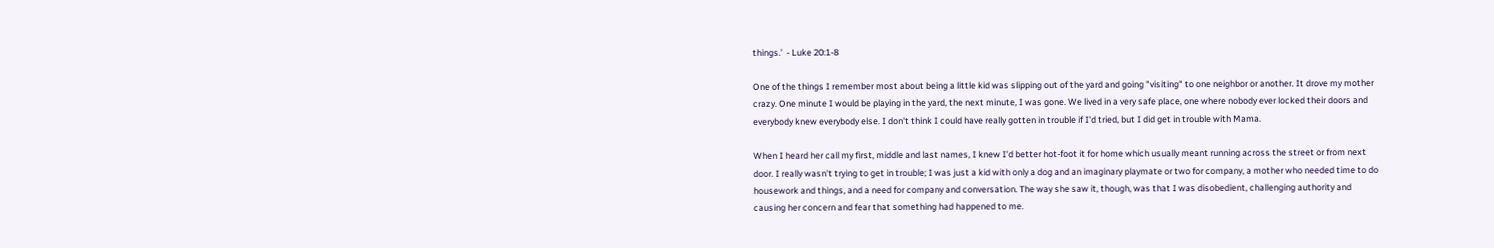things.’  - Luke 20:1-8

One of the things I remember most about being a little kid was slipping out of the yard and going "visiting" to one neighbor or another. It drove my mother crazy. One minute I would be playing in the yard, the next minute, I was gone. We lived in a very safe place, one where nobody ever locked their doors and everybody knew everybody else. I don't think I could have really gotten in trouble if I'd tried, but I did get in trouble with Mama.

When I heard her call my first, middle and last names, I knew I'd better hot-foot it for home which usually meant running across the street or from next door. I really wasn't trying to get in trouble; I was just a kid with only a dog and an imaginary playmate or two for company, a mother who needed time to do housework and things, and a need for company and conversation. The way she saw it, though, was that I was disobedient, challenging authority and causing her concern and fear that something had happened to me.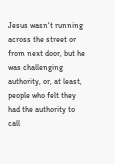Jesus wasn't running across the street or from next door, but he was challenging authority, or, at least, people who felt they had the authority to call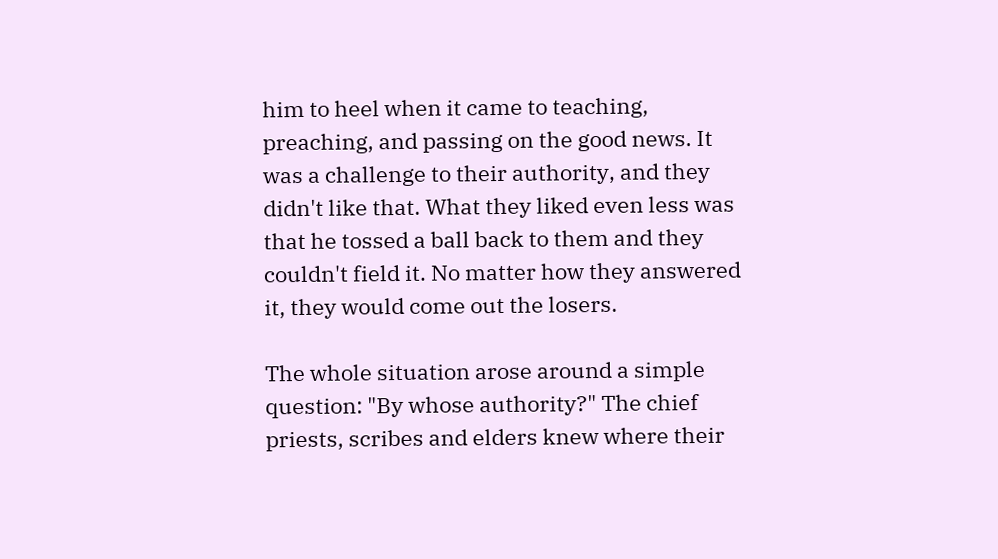him to heel when it came to teaching, preaching, and passing on the good news. It was a challenge to their authority, and they didn't like that. What they liked even less was that he tossed a ball back to them and they couldn't field it. No matter how they answered it, they would come out the losers.

The whole situation arose around a simple question: "By whose authority?" The chief priests, scribes and elders knew where their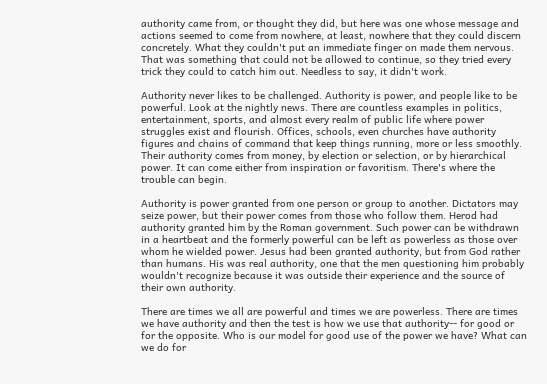authority came from, or thought they did, but here was one whose message and actions seemed to come from nowhere, at least, nowhere that they could discern
concretely. What they couldn't put an immediate finger on made them nervous. That was something that could not be allowed to continue, so they tried every trick they could to catch him out. Needless to say, it didn't work.

Authority never likes to be challenged. Authority is power, and people like to be powerful. Look at the nightly news. There are countless examples in politics, entertainment, sports, and almost every realm of public life where power struggles exist and flourish. Offices, schools, even churches have authority figures and chains of command that keep things running, more or less smoothly. Their authority comes from money, by election or selection, or by hierarchical power. It can come either from inspiration or favoritism. There's where the trouble can begin.

Authority is power granted from one person or group to another. Dictators may seize power, but their power comes from those who follow them. Herod had authority granted him by the Roman government. Such power can be withdrawn in a heartbeat and the formerly powerful can be left as powerless as those over whom he wielded power. Jesus had been granted authority, but from God rather than humans. His was real authority, one that the men questioning him probably wouldn't recognize because it was outside their experience and the source of their own authority.

There are times we all are powerful and times we are powerless. There are times we have authority and then the test is how we use that authority-- for good or for the opposite. Who is our model for good use of the power we have? What can we do for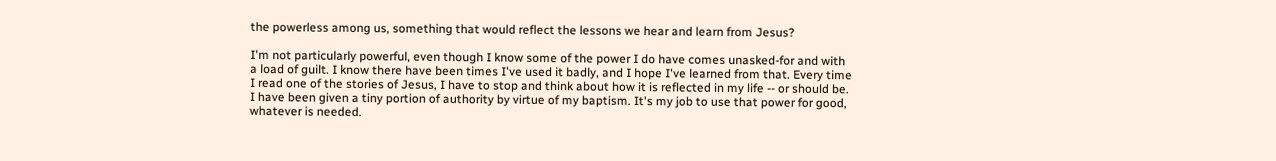the powerless among us, something that would reflect the lessons we hear and learn from Jesus?

I'm not particularly powerful, even though I know some of the power I do have comes unasked-for and with a load of guilt. I know there have been times I've used it badly, and I hope I've learned from that. Every time I read one of the stories of Jesus, I have to stop and think about how it is reflected in my life -- or should be. I have been given a tiny portion of authority by virtue of my baptism. It's my job to use that power for good, whatever is needed.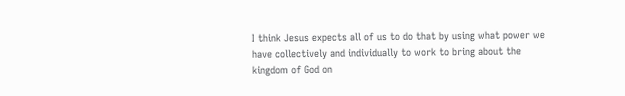I think Jesus expects all of us to do that by using what power we have collectively and individually to work to bring about the kingdom of God on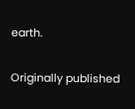earth.

Originally published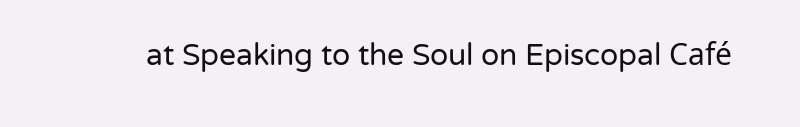at Speaking to the Soul on Episcopal Café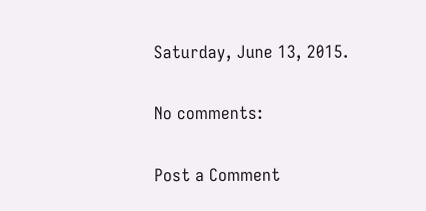Saturday, June 13, 2015.

No comments:

Post a Comment